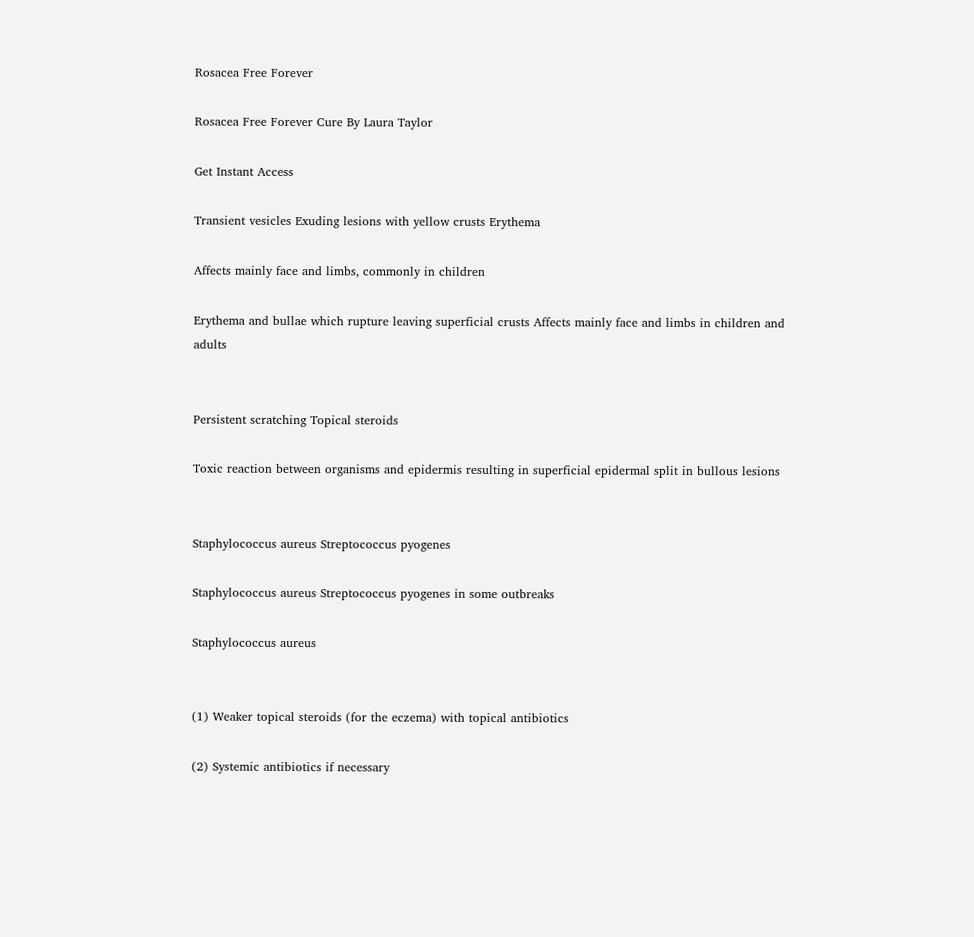Rosacea Free Forever

Rosacea Free Forever Cure By Laura Taylor

Get Instant Access

Transient vesicles Exuding lesions with yellow crusts Erythema

Affects mainly face and limbs, commonly in children

Erythema and bullae which rupture leaving superficial crusts Affects mainly face and limbs in children and adults


Persistent scratching Topical steroids

Toxic reaction between organisms and epidermis resulting in superficial epidermal split in bullous lesions


Staphylococcus aureus Streptococcus pyogenes

Staphylococcus aureus Streptococcus pyogenes in some outbreaks

Staphylococcus aureus


(1) Weaker topical steroids (for the eczema) with topical antibiotics

(2) Systemic antibiotics if necessary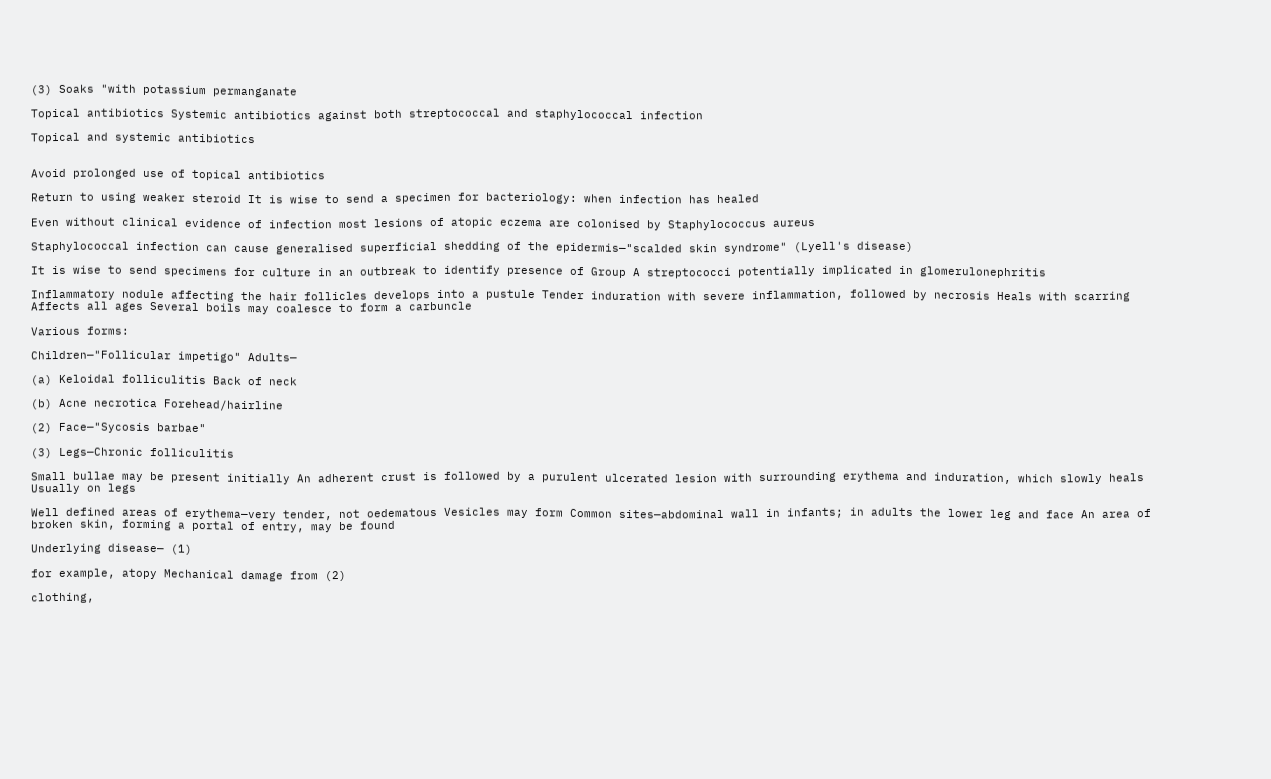(3) Soaks "with potassium permanganate

Topical antibiotics Systemic antibiotics against both streptococcal and staphylococcal infection

Topical and systemic antibiotics


Avoid prolonged use of topical antibiotics

Return to using weaker steroid It is wise to send a specimen for bacteriology: when infection has healed

Even without clinical evidence of infection most lesions of atopic eczema are colonised by Staphylococcus aureus

Staphylococcal infection can cause generalised superficial shedding of the epidermis—"scalded skin syndrome" (Lyell's disease)

It is wise to send specimens for culture in an outbreak to identify presence of Group A streptococci potentially implicated in glomerulonephritis

Inflammatory nodule affecting the hair follicles develops into a pustule Tender induration with severe inflammation, followed by necrosis Heals with scarring Affects all ages Several boils may coalesce to form a carbuncle

Various forms:

Children—"Follicular impetigo" Adults—

(a) Keloidal folliculitis Back of neck

(b) Acne necrotica Forehead/hairline

(2) Face—"Sycosis barbae"

(3) Legs—Chronic folliculitis

Small bullae may be present initially An adherent crust is followed by a purulent ulcerated lesion with surrounding erythema and induration, which slowly heals Usually on legs

Well defined areas of erythema—very tender, not oedematous Vesicles may form Common sites—abdominal wall in infants; in adults the lower leg and face An area of broken skin, forming a portal of entry, may be found

Underlying disease— (1)

for example, atopy Mechanical damage from (2)

clothing,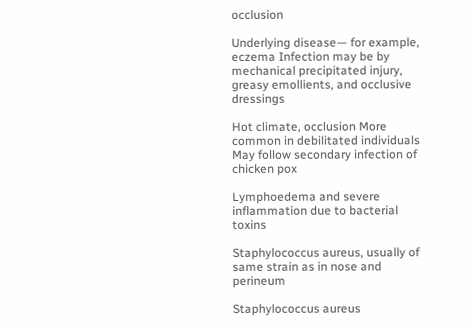occlusion

Underlying disease— for example, eczema Infection may be by mechanical precipitated injury, greasy emollients, and occlusive dressings

Hot climate, occlusion More common in debilitated individuals May follow secondary infection of chicken pox

Lymphoedema and severe inflammation due to bacterial toxins

Staphylococcus aureus, usually of same strain as in nose and perineum

Staphylococcus aureus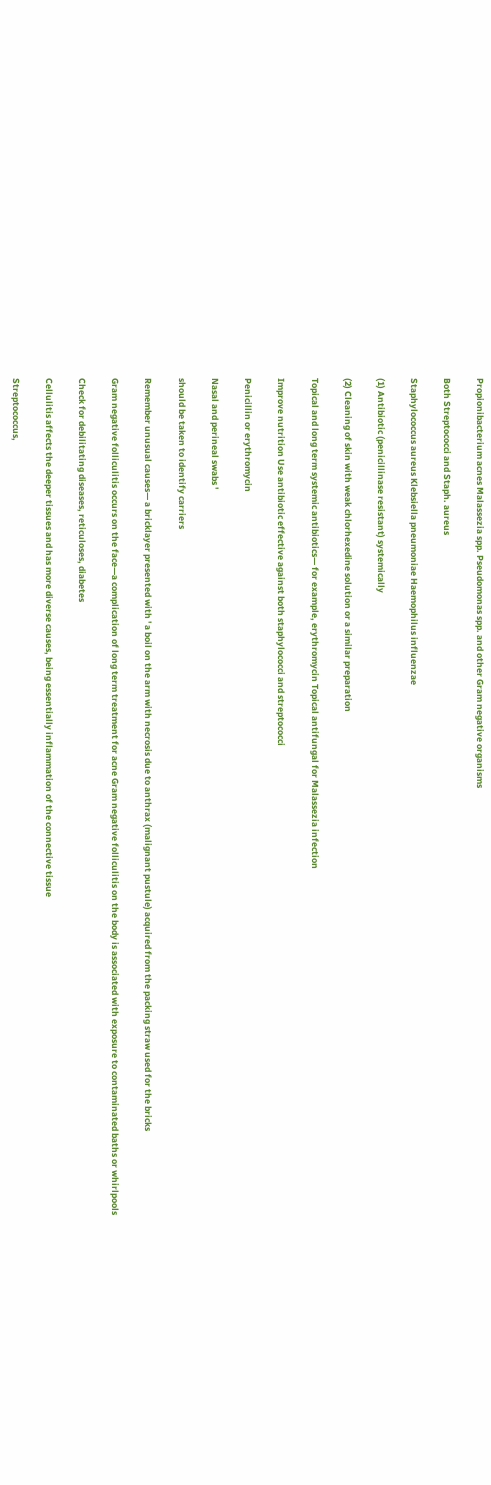Propionibacterium acnes Malassezia spp. Pseudomonas spp. and other Gram negative organisms

Both Streptococci and Staph. aureus

Staphylococcus aureus Klebsiella pneumoniae Haemophilus influenzae

(1) Antibiotic (penicillinase resistant) systemically

(2) Cleaning of skin with weak chlorhexedine solution or a similar preparation

Topical and long term systemic antibiotics— for example, erythromycin Topical antifungal for Malassezia infection

Improve nutrition Use antibiotic effective against both staphylococci and streptococci

Penicillin or erythromycin

Nasal and perineal swabs '

should be taken to identify carriers

Remember unusual causes— a bricklayer presented with ' a boil on the arm with necrosis due to anthrax (malignant pustule) acquired from the packing straw used for the bricks

Gram negative folliculitis occurs on the face—a complication of long term treatment for acne Gram negative folliculitis on the body is associated with exposure to contaminated baths or whirlpools

Check for debilitating diseases, reticuloses, diabetes

Cellulitis affects the deeper tissues and has more diverse causes, being essentially inflammation of the connective tissue

Streptococcus,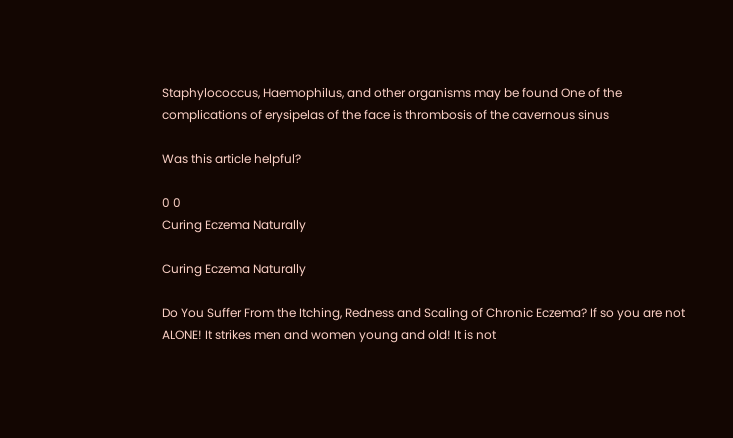Staphylococcus, Haemophilus, and other organisms may be found One of the complications of erysipelas of the face is thrombosis of the cavernous sinus

Was this article helpful?

0 0
Curing Eczema Naturally

Curing Eczema Naturally

Do You Suffer From the Itching, Redness and Scaling of Chronic Eczema? If so you are not ALONE! It strikes men and women young and old! It is not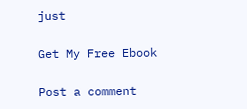just

Get My Free Ebook

Post a comment